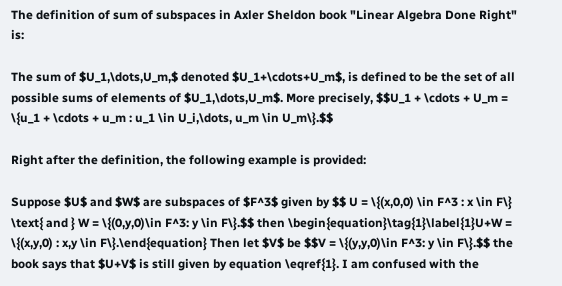The definition of sum of subspaces in Axler Sheldon book "Linear Algebra Done Right" is:

The sum of $U_1,\dots,U_m,$ denoted $U_1+\cdots+U_m$, is defined to be the set of all possible sums of elements of $U_1,\dots,U_m$. More precisely, $$U_1 + \cdots + U_m = \{u_1 + \cdots + u_m : u_1 \in U_i,\dots, u_m \in U_m\}.$$

Right after the definition, the following example is provided:

Suppose $U$ and $W$ are subspaces of $F^3$ given by $$ U = \{(x,0,0) \in F^3 : x \in F\} \text{ and } W = \{(0,y,0)\in F^3: y \in F\}.$$ then \begin{equation}\tag{1}\label{1}U+W = \{(x,y,0) : x,y \in F\}.\end{equation} Then let $V$ be $$V = \{(y,y,0)\in F^3: y \in F\}.$$ the book says that $U+V$ is still given by equation \eqref{1}. I am confused with the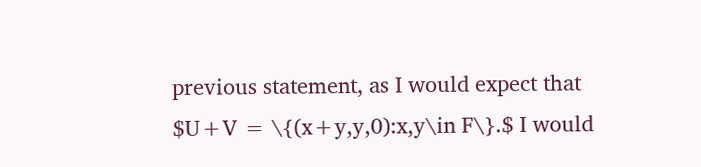previous statement, as I would expect that $U+V = \{(x+y,y,0):x,y\in F\}.$ I would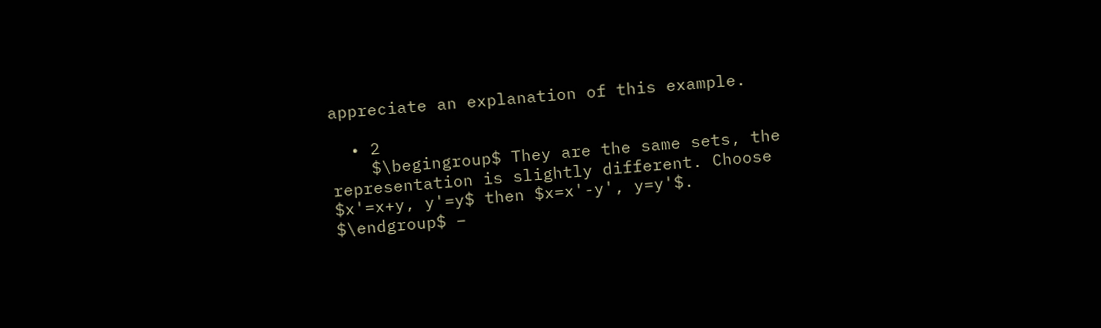appreciate an explanation of this example.

  • 2
    $\begingroup$ They are the same sets, the representation is slightly different. Choose $x'=x+y, y'=y$ then $x=x'-y', y=y'$. $\endgroup$ –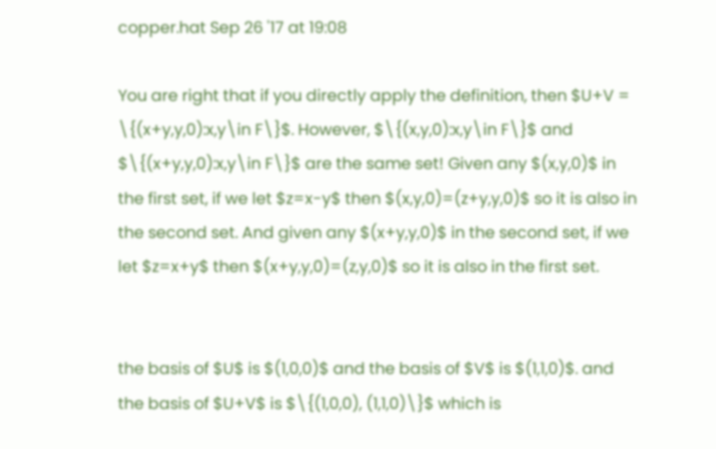copper.hat Sep 26 '17 at 19:08

You are right that if you directly apply the definition, then $U+V = \{(x+y,y,0):x,y\in F\}$. However, $\{(x,y,0):x,y\in F\}$ and $\{(x+y,y,0):x,y\in F\}$ are the same set! Given any $(x,y,0)$ in the first set, if we let $z=x-y$ then $(x,y,0)=(z+y,y,0)$ so it is also in the second set. And given any $(x+y,y,0)$ in the second set, if we let $z=x+y$ then $(x+y,y,0)=(z,y,0)$ so it is also in the first set.


the basis of $U$ is $(1,0,0)$ and the basis of $V$ is $(1,1,0)$. and the basis of $U+V$ is $\{(1,0,0), (1,1,0)\}$ which is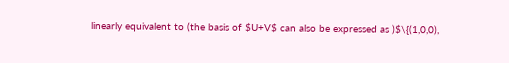linearly equivalent to (the basis of $U+V$ can also be expressed as )$\{(1,0,0),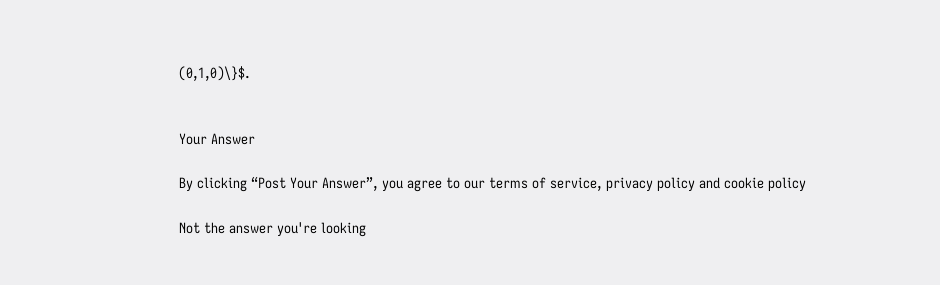(0,1,0)\}$.


Your Answer

By clicking “Post Your Answer”, you agree to our terms of service, privacy policy and cookie policy

Not the answer you're looking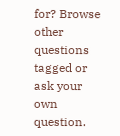for? Browse other questions tagged or ask your own question.